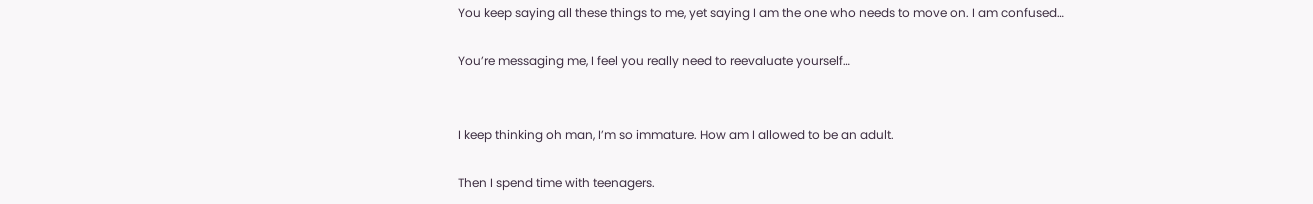You keep saying all these things to me, yet saying I am the one who needs to move on. I am confused…

You’re messaging me, I feel you really need to reevaluate yourself…


I keep thinking oh man, I’m so immature. How am I allowed to be an adult.

Then I spend time with teenagers.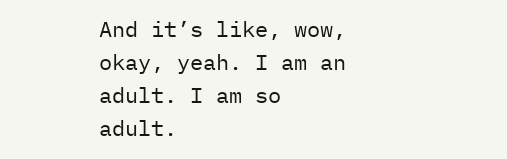And it’s like, wow, okay, yeah. I am an adult. I am so adult.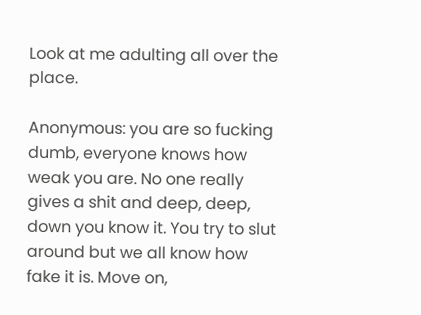Look at me adulting all over the place.

Anonymous: you are so fucking dumb, everyone knows how weak you are. No one really gives a shit and deep, deep, down you know it. You try to slut around but we all know how fake it is. Move on,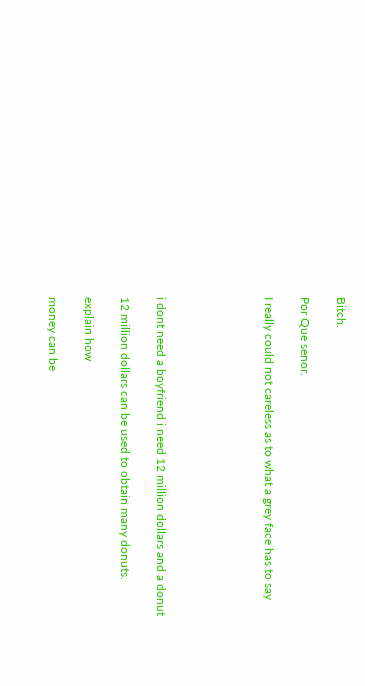Bitch.

Por Que senor.

I really could not careless as to what a grey face has to say





i dont need a boyfriend i need 12 million dollars and a donut

12 million dollars can be used to obtain many donuts.

explain how

money can be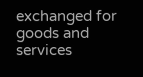exchanged for goods and services